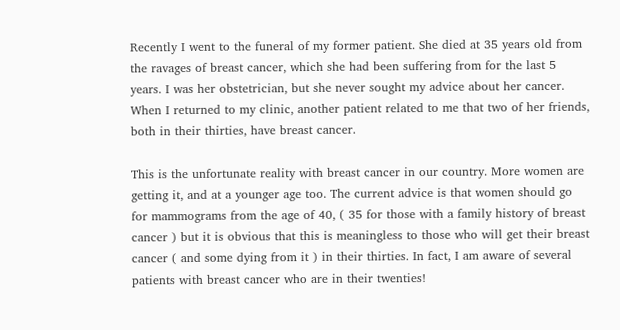Recently I went to the funeral of my former patient. She died at 35 years old from the ravages of breast cancer, which she had been suffering from for the last 5 years. I was her obstetrician, but she never sought my advice about her cancer. When I returned to my clinic, another patient related to me that two of her friends, both in their thirties, have breast cancer.

This is the unfortunate reality with breast cancer in our country. More women are getting it, and at a younger age too. The current advice is that women should go for mammograms from the age of 40, ( 35 for those with a family history of breast cancer ) but it is obvious that this is meaningless to those who will get their breast cancer ( and some dying from it ) in their thirties. In fact, I am aware of several patients with breast cancer who are in their twenties!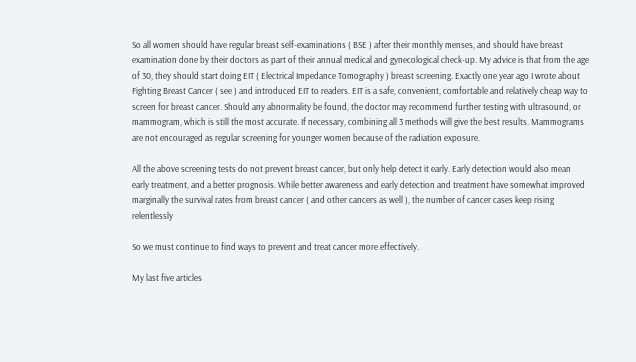So all women should have regular breast self-examinations ( BSE ) after their monthly menses, and should have breast examination done by their doctors as part of their annual medical and gynecological check-up. My advice is that from the age of 30, they should start doing EIT ( Electrical Impedance Tomography ) breast screening. Exactly one year ago I wrote about Fighting Breast Cancer ( see ) and introduced EIT to readers. EIT is a safe, convenient, comfortable and relatively cheap way to screen for breast cancer. Should any abnormality be found, the doctor may recommend further testing with ultrasound, or mammogram, which is still the most accurate. If necessary, combining all 3 methods will give the best results. Mammograms are not encouraged as regular screening for younger women because of the radiation exposure.

All the above screening tests do not prevent breast cancer, but only help detect it early. Early detection would also mean early treatment, and a better prognosis. While better awareness and early detection and treatment have somewhat improved marginally the survival rates from breast cancer ( and other cancers as well ), the number of cancer cases keep rising relentlessly

So we must continue to find ways to prevent and treat cancer more effectively.

My last five articles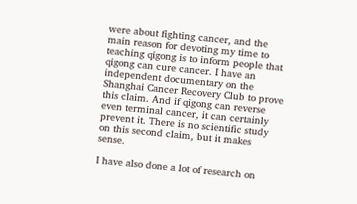were about fighting cancer, and the main reason for devoting my time to teaching qigong is to inform people that qigong can cure cancer. I have an independent documentary on the Shanghai Cancer Recovery Club to prove this claim. And if qigong can reverse even terminal cancer, it can certainly prevent it. There is no scientific study on this second claim, but it makes sense.

I have also done a lot of research on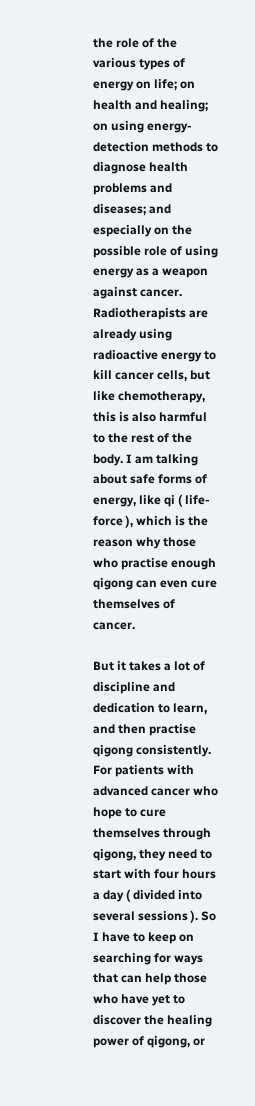the role of the various types of energy on life; on health and healing; on using energy-detection methods to diagnose health problems and diseases; and especially on the possible role of using energy as a weapon against cancer. Radiotherapists are already using radioactive energy to kill cancer cells, but like chemotherapy, this is also harmful to the rest of the body. I am talking about safe forms of energy, like qi ( life-force ), which is the reason why those who practise enough qigong can even cure themselves of cancer.

But it takes a lot of discipline and dedication to learn, and then practise qigong consistently. For patients with advanced cancer who hope to cure themselves through qigong, they need to start with four hours a day ( divided into several sessions ). So I have to keep on searching for ways that can help those who have yet to discover the healing power of qigong, or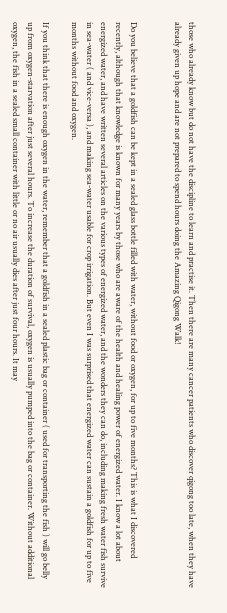those who already know but do not have the discipline to learn and practise it. Then there are many cancer patients who discover qigong too late, when they have already given up hope and are not prepared to spend hours doing the Amazing Qigong Walk!


Do you believe that a goldfish can be kept in a sealed glass bottle filled with water, without food or oxygen, for up to five months? This is what I discovered recently, although that knowledge is known for many years by those who are aware of the health and healing power of energized water. I know a lot about energized water, and have written several articles on the various types of energized water, and the wonders they can do, including making fresh water fish survive in sea-water ( and vice-versa ), and making sea-water usable for crop irrigation. But even I was surprised that energized water can sustain a goldfish for up to five months without food and oxygen.

If you think that there is enough oxygen in the water, remember that a goldfish in a sealed plastic bag or container ( used for transporting the fish ) will go belly up from oxygen-starvation after just several hours. To increase the duration of survival, oxygen is usually pumped into the bag or container. Without additional oxygen, the fish in a sealed small container with little or no air usually dies after just four hours. It may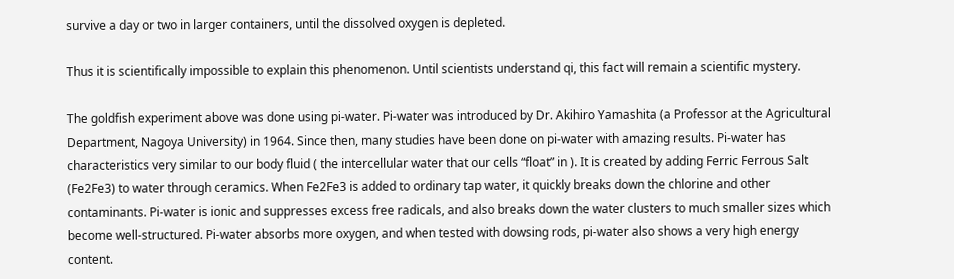survive a day or two in larger containers, until the dissolved oxygen is depleted.

Thus it is scientifically impossible to explain this phenomenon. Until scientists understand qi, this fact will remain a scientific mystery.

The goldfish experiment above was done using pi-water. Pi-water was introduced by Dr. Akihiro Yamashita (a Professor at the Agricultural Department, Nagoya University) in 1964. Since then, many studies have been done on pi-water with amazing results. Pi-water has characteristics very similar to our body fluid ( the intercellular water that our cells “float” in ). It is created by adding Ferric Ferrous Salt (Fe2Fe3) to water through ceramics. When Fe2Fe3 is added to ordinary tap water, it quickly breaks down the chlorine and other contaminants. Pi-water is ionic and suppresses excess free radicals, and also breaks down the water clusters to much smaller sizes which become well-structured. Pi-water absorbs more oxygen, and when tested with dowsing rods, pi-water also shows a very high energy content.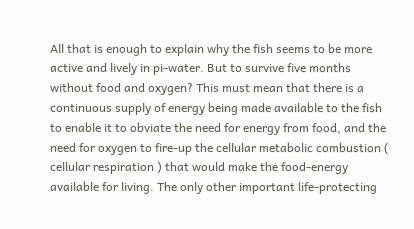All that is enough to explain why the fish seems to be more active and lively in pi-water. But to survive five months without food and oxygen? This must mean that there is a continuous supply of energy being made available to the fish to enable it to obviate the need for energy from food, and the need for oxygen to fire-up the cellular metabolic combustion ( cellular respiration ) that would make the food-energy available for living. The only other important life-protecting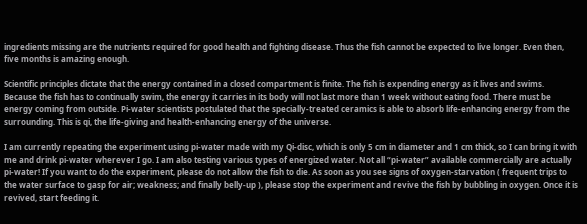ingredients missing are the nutrients required for good health and fighting disease. Thus the fish cannot be expected to live longer. Even then, five months is amazing enough.

Scientific principles dictate that the energy contained in a closed compartment is finite. The fish is expending energy as it lives and swims. Because the fish has to continually swim, the energy it carries in its body will not last more than 1 week without eating food. There must be energy coming from outside. Pi-water scientists postulated that the specially-treated ceramics is able to absorb life-enhancing energy from the surrounding. This is qi, the life-giving and health-enhancing energy of the universe.

I am currently repeating the experiment using pi-water made with my Qi-disc, which is only 5 cm in diameter and 1 cm thick, so I can bring it with me and drink pi-water wherever I go. I am also testing various types of energized water. Not all “pi-water” available commercially are actually pi-water! If you want to do the experiment, please do not allow the fish to die. As soon as you see signs of oxygen-starvation ( frequent trips to the water surface to gasp for air; weakness; and finally belly-up ), please stop the experiment and revive the fish by bubbling in oxygen. Once it is revived, start feeding it.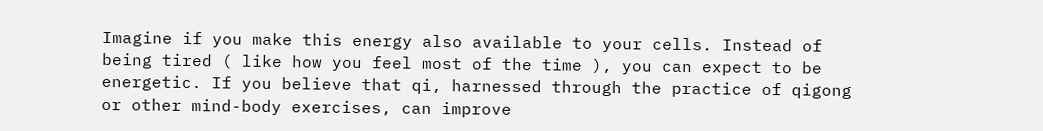Imagine if you make this energy also available to your cells. Instead of being tired ( like how you feel most of the time ), you can expect to be energetic. If you believe that qi, harnessed through the practice of qigong or other mind-body exercises, can improve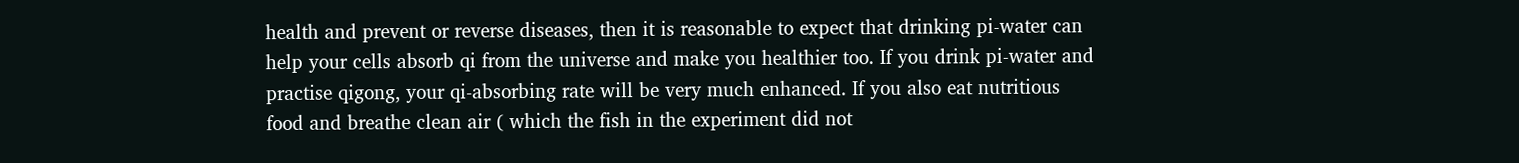health and prevent or reverse diseases, then it is reasonable to expect that drinking pi-water can help your cells absorb qi from the universe and make you healthier too. If you drink pi-water and practise qigong, your qi-absorbing rate will be very much enhanced. If you also eat nutritious food and breathe clean air ( which the fish in the experiment did not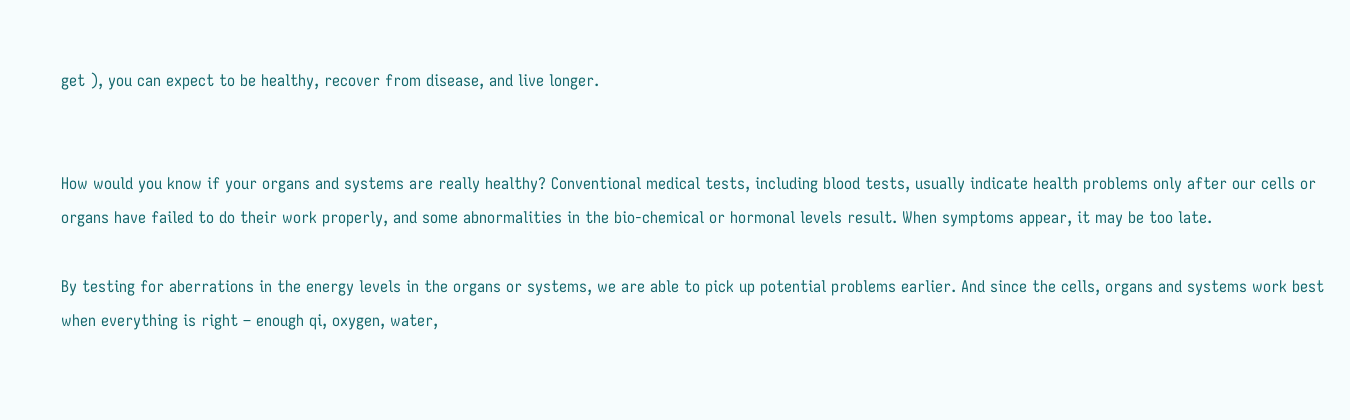get ), you can expect to be healthy, recover from disease, and live longer.


How would you know if your organs and systems are really healthy? Conventional medical tests, including blood tests, usually indicate health problems only after our cells or organs have failed to do their work properly, and some abnormalities in the bio-chemical or hormonal levels result. When symptoms appear, it may be too late.

By testing for aberrations in the energy levels in the organs or systems, we are able to pick up potential problems earlier. And since the cells, organs and systems work best when everything is right – enough qi, oxygen, water,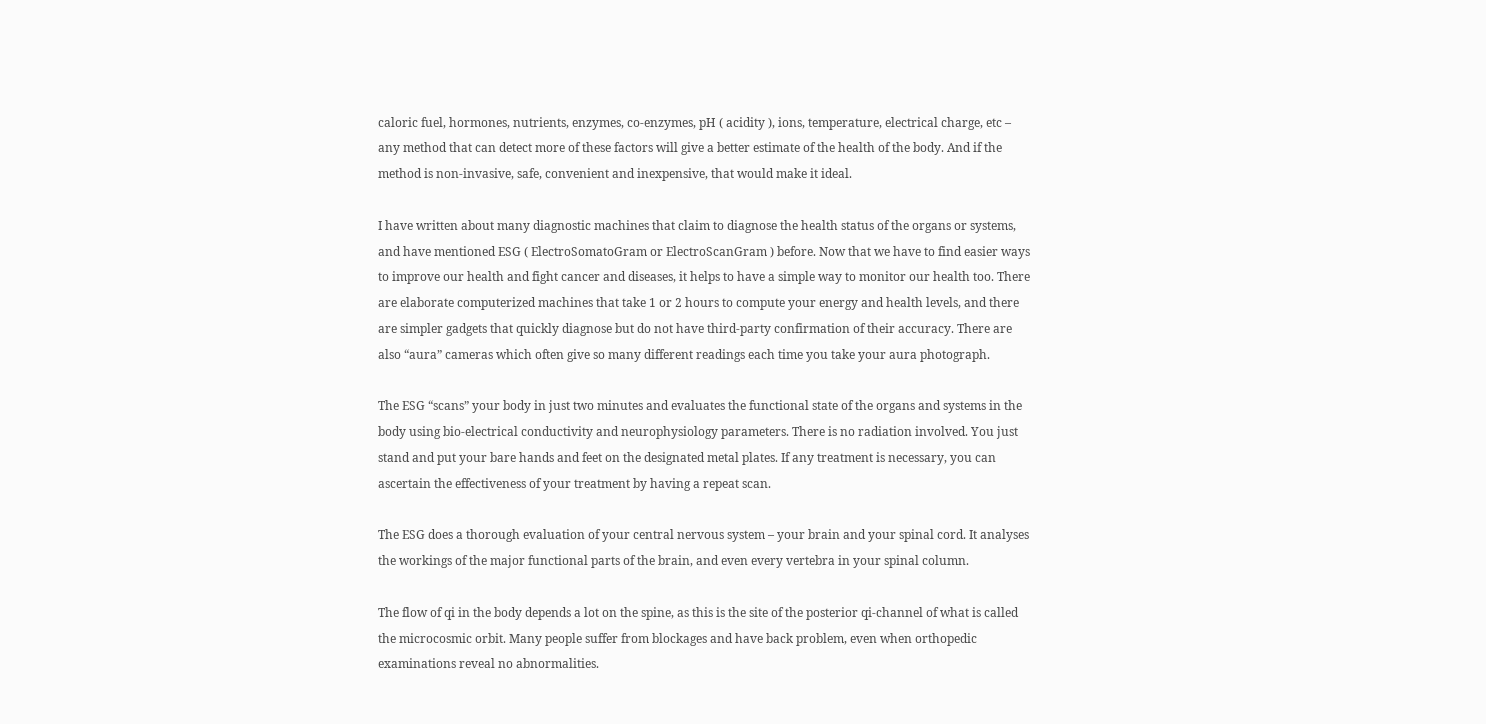caloric fuel, hormones, nutrients, enzymes, co-enzymes, pH ( acidity ), ions, temperature, electrical charge, etc – any method that can detect more of these factors will give a better estimate of the health of the body. And if the method is non-invasive, safe, convenient and inexpensive, that would make it ideal.

I have written about many diagnostic machines that claim to diagnose the health status of the organs or systems, and have mentioned ESG ( ElectroSomatoGram or ElectroScanGram ) before. Now that we have to find easier ways to improve our health and fight cancer and diseases, it helps to have a simple way to monitor our health too. There are elaborate computerized machines that take 1 or 2 hours to compute your energy and health levels, and there are simpler gadgets that quickly diagnose but do not have third-party confirmation of their accuracy. There are also “aura” cameras which often give so many different readings each time you take your aura photograph.

The ESG “scans” your body in just two minutes and evaluates the functional state of the organs and systems in the body using bio-electrical conductivity and neurophysiology parameters. There is no radiation involved. You just stand and put your bare hands and feet on the designated metal plates. If any treatment is necessary, you can ascertain the effectiveness of your treatment by having a repeat scan.

The ESG does a thorough evaluation of your central nervous system – your brain and your spinal cord. It analyses the workings of the major functional parts of the brain, and even every vertebra in your spinal column.

The flow of qi in the body depends a lot on the spine, as this is the site of the posterior qi-channel of what is called the microcosmic orbit. Many people suffer from blockages and have back problem, even when orthopedic examinations reveal no abnormalities.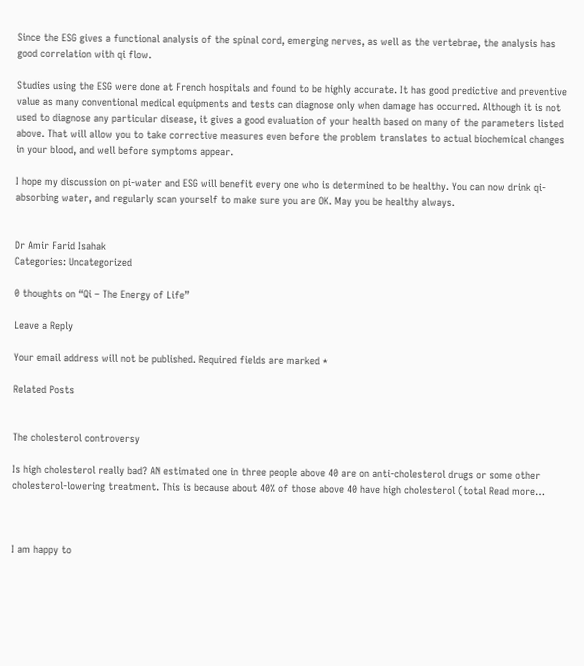Since the ESG gives a functional analysis of the spinal cord, emerging nerves, as well as the vertebrae, the analysis has good correlation with qi flow.

Studies using the ESG were done at French hospitals and found to be highly accurate. It has good predictive and preventive value as many conventional medical equipments and tests can diagnose only when damage has occurred. Although it is not used to diagnose any particular disease, it gives a good evaluation of your health based on many of the parameters listed above. That will allow you to take corrective measures even before the problem translates to actual biochemical changes in your blood, and well before symptoms appear.

I hope my discussion on pi-water and ESG will benefit every one who is determined to be healthy. You can now drink qi-absorbing water, and regularly scan yourself to make sure you are OK. May you be healthy always.


Dr Amir Farid Isahak
Categories: Uncategorized

0 thoughts on “Qi – The Energy of Life”

Leave a Reply

Your email address will not be published. Required fields are marked *

Related Posts


The cholesterol controversy

Is high cholesterol really bad? AN estimated one in three people above 40 are on anti-cholesterol drugs or some other cholesterol-lowering treatment. This is because about 40% of those above 40 have high cholesterol (total Read more…



I am happy to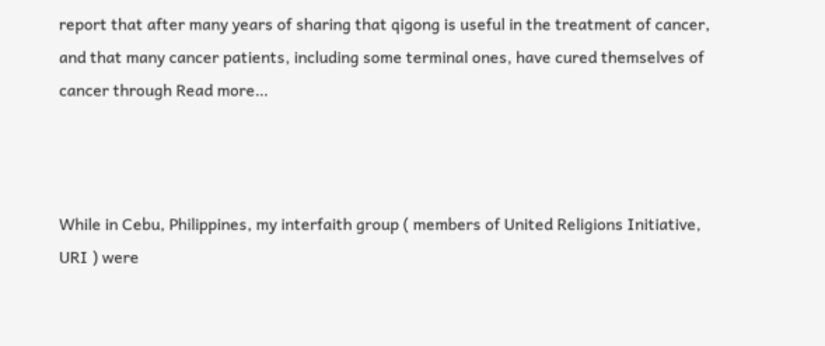report that after many years of sharing that qigong is useful in the treatment of cancer, and that many cancer patients, including some terminal ones, have cured themselves of cancer through Read more…



While in Cebu, Philippines, my interfaith group ( members of United Religions Initiative, URI ) were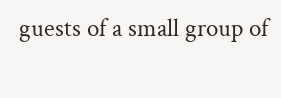guests of a small group of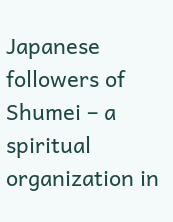Japanese followers of Shumei – a spiritual organization in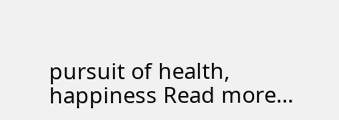pursuit of health, happiness Read more…